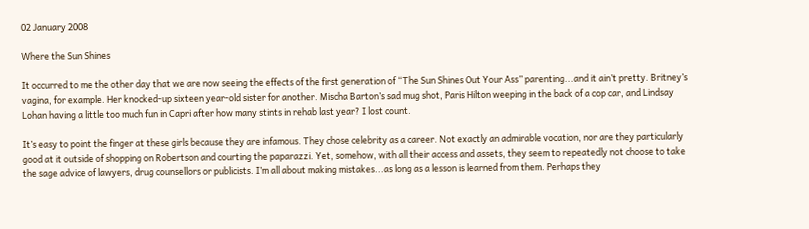02 January 2008

Where the Sun Shines

It occurred to me the other day that we are now seeing the effects of the first generation of “The Sun Shines Out Your Ass” parenting...and it ain’t pretty. Britney’s vagina, for example. Her knocked-up sixteen year-old sister for another. Mischa Barton’s sad mug shot, Paris Hilton weeping in the back of a cop car, and Lindsay Lohan having a little too much fun in Capri after how many stints in rehab last year? I lost count.

It’s easy to point the finger at these girls because they are infamous. They chose celebrity as a career. Not exactly an admirable vocation, nor are they particularly good at it outside of shopping on Robertson and courting the paparazzi. Yet, somehow, with all their access and assets, they seem to repeatedly not choose to take the sage advice of lawyers, drug counsellors or publicists. I’m all about making mistakes...as long as a lesson is learned from them. Perhaps they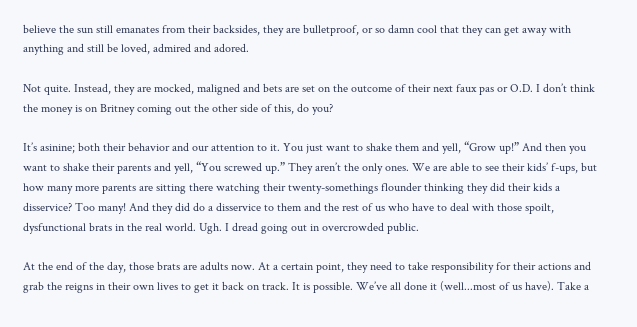believe the sun still emanates from their backsides, they are bulletproof, or so damn cool that they can get away with anything and still be loved, admired and adored.

Not quite. Instead, they are mocked, maligned and bets are set on the outcome of their next faux pas or O.D. I don’t think the money is on Britney coming out the other side of this, do you?

It’s asinine; both their behavior and our attention to it. You just want to shake them and yell, “Grow up!” And then you want to shake their parents and yell, “You screwed up.” They aren’t the only ones. We are able to see their kids’ f-ups, but how many more parents are sitting there watching their twenty-somethings flounder thinking they did their kids a disservice? Too many! And they did do a disservice to them and the rest of us who have to deal with those spoilt, dysfunctional brats in the real world. Ugh. I dread going out in overcrowded public.

At the end of the day, those brats are adults now. At a certain point, they need to take responsibility for their actions and grab the reigns in their own lives to get it back on track. It is possible. We’ve all done it (well...most of us have). Take a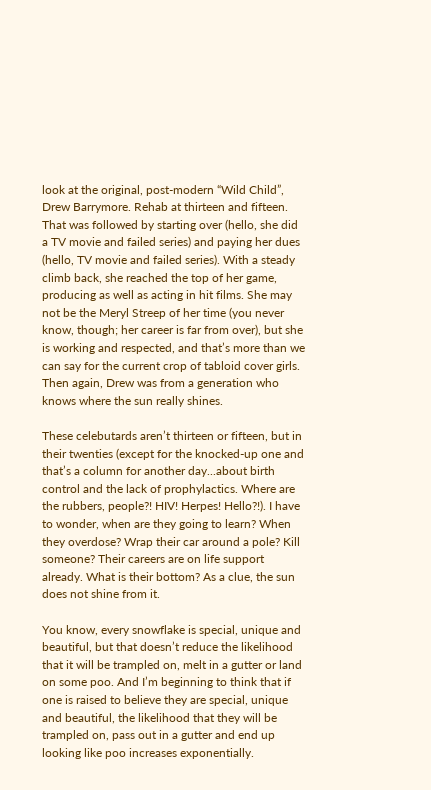look at the original, post-modern “Wild Child”, Drew Barrymore. Rehab at thirteen and fifteen. That was followed by starting over (hello, she did a TV movie and failed series) and paying her dues (hello, TV movie and failed series). With a steady climb back, she reached the top of her game, producing as well as acting in hit films. She may not be the Meryl Streep of her time (you never know, though; her career is far from over), but she is working and respected, and that’s more than we can say for the current crop of tabloid cover girls. Then again, Drew was from a generation who knows where the sun really shines.

These celebutards aren’t thirteen or fifteen, but in their twenties (except for the knocked-up one and that’s a column for another day...about birth control and the lack of prophylactics. Where are the rubbers, people?! HIV! Herpes! Hello?!). I have to wonder, when are they going to learn? When they overdose? Wrap their car around a pole? Kill someone? Their careers are on life support already. What is their bottom? As a clue, the sun does not shine from it.

You know, every snowflake is special, unique and beautiful, but that doesn’t reduce the likelihood that it will be trampled on, melt in a gutter or land on some poo. And I’m beginning to think that if one is raised to believe they are special, unique and beautiful, the likelihood that they will be trampled on, pass out in a gutter and end up looking like poo increases exponentially.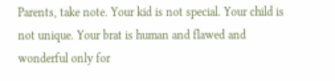Parents, take note. Your kid is not special. Your child is not unique. Your brat is human and flawed and wonderful only for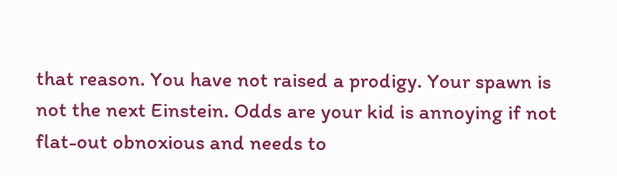that reason. You have not raised a prodigy. Your spawn is not the next Einstein. Odds are your kid is annoying if not flat-out obnoxious and needs to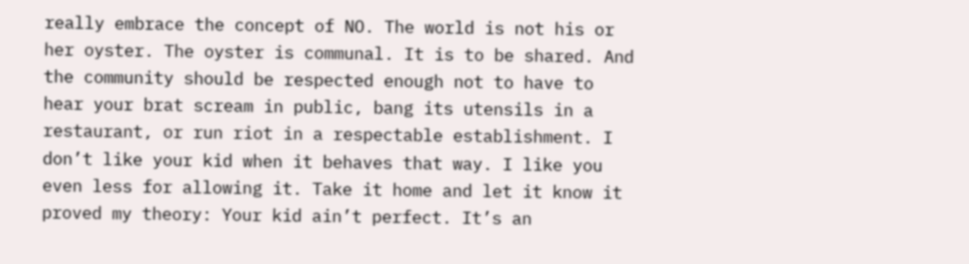really embrace the concept of NO. The world is not his or her oyster. The oyster is communal. It is to be shared. And the community should be respected enough not to have to hear your brat scream in public, bang its utensils in a restaurant, or run riot in a respectable establishment. I don’t like your kid when it behaves that way. I like you even less for allowing it. Take it home and let it know it proved my theory: Your kid ain’t perfect. It’s an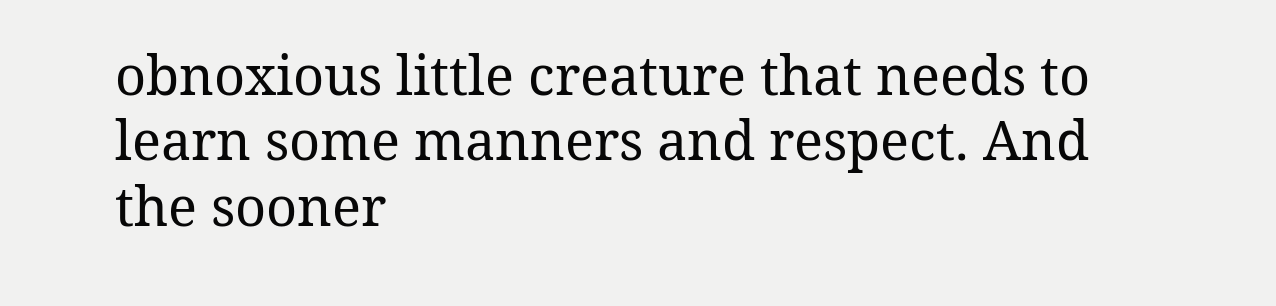obnoxious little creature that needs to learn some manners and respect. And the sooner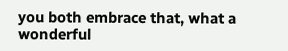you both embrace that, what a wonderful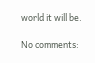world it will be.

No comments: